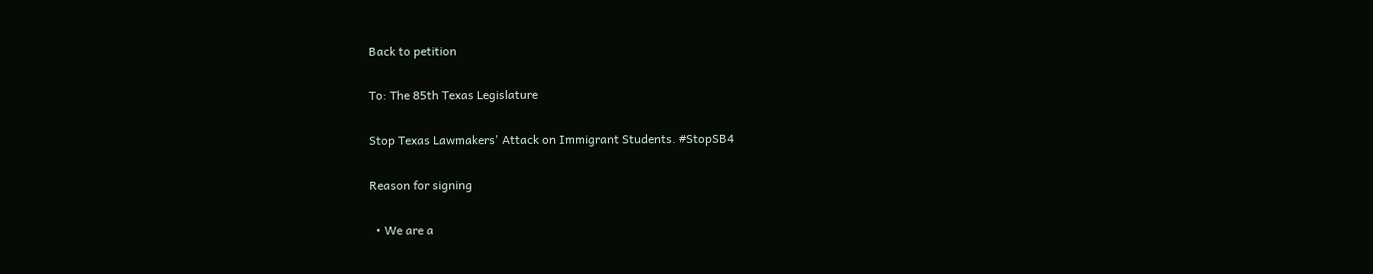Back to petition

To: The 85th Texas Legislature

Stop Texas Lawmakers' Attack on Immigrant Students. #StopSB4

Reason for signing

  • We are a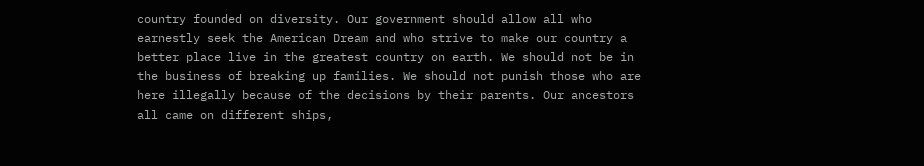country founded on diversity. Our government should allow all who earnestly seek the American Dream and who strive to make our country a better place live in the greatest country on earth. We should not be in the business of breaking up families. We should not punish those who are here illegally because of the decisions by their parents. Our ancestors all came on different ships,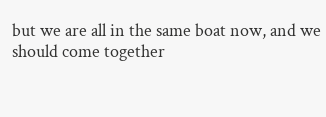but we are all in the same boat now, and we should come together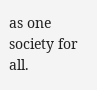as one society for all.